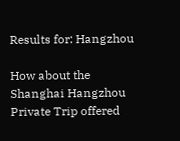Results for: Hangzhou

How about the Shanghai Hangzhou Private Trip offered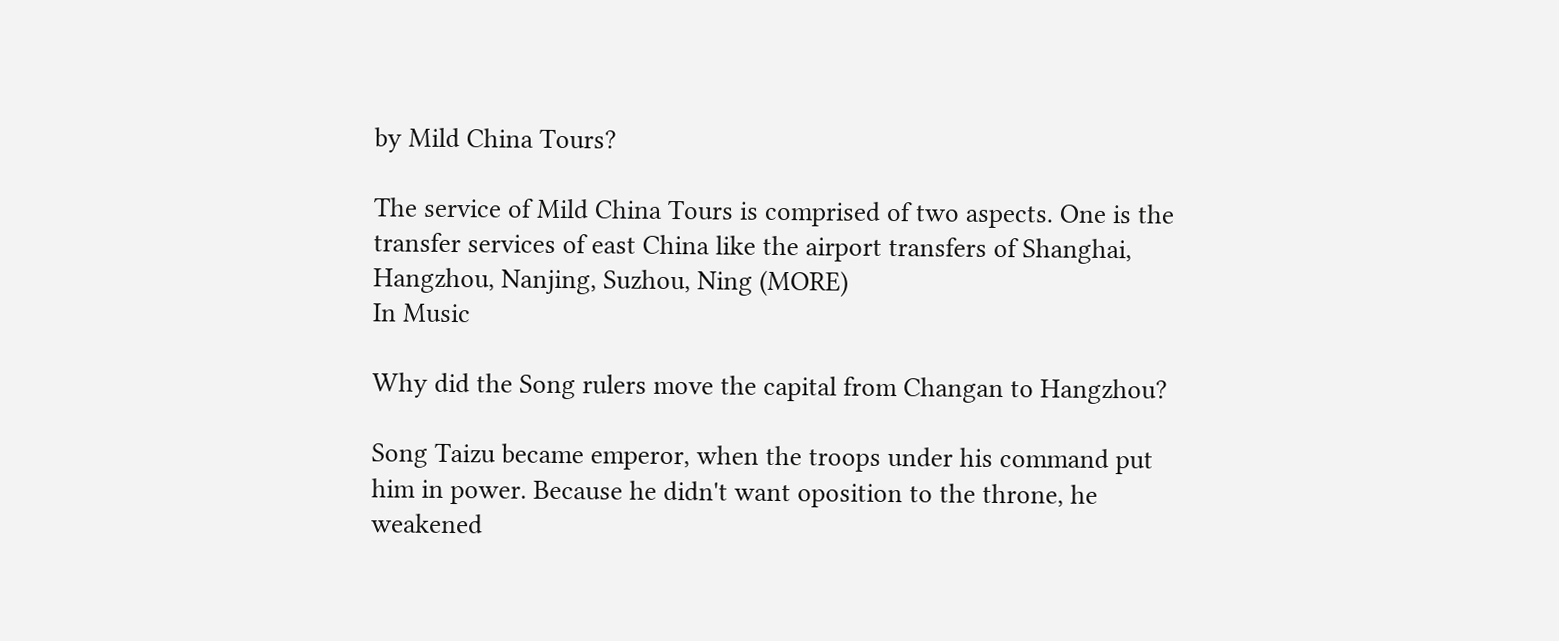by Mild China Tours?

The service of Mild China Tours is comprised of two aspects. One is the transfer services of east China like the airport transfers of Shanghai, Hangzhou, Nanjing, Suzhou, Ning (MORE)
In Music

Why did the Song rulers move the capital from Changan to Hangzhou?

Song Taizu became emperor, when the troops under his command put him in power. Because he didn't want oposition to the throne, he weakened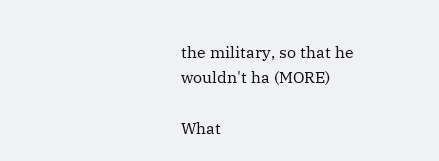the military, so that he wouldn't ha (MORE)

What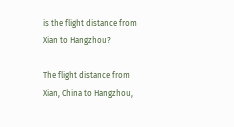is the flight distance from Xian to Hangzhou?

The flight distance from Xian, China to Hangzhou,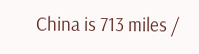China is 713 miles /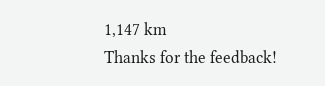1,147 km
Thanks for the feedback!